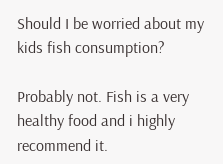Should I be worried about my kids fish consumption?

Probably not. Fish is a very healthy food and i highly recommend it.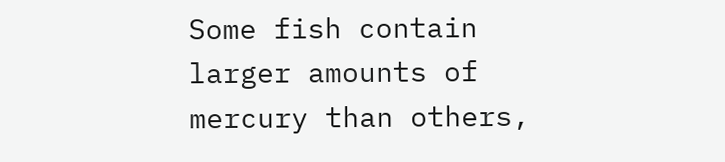Some fish contain larger amounts of mercury than others,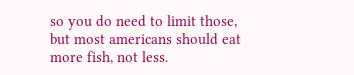so you do need to limit those, but most americans should eat more fish, not less.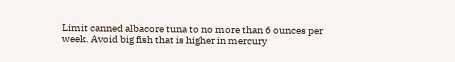Limit canned albacore tuna to no more than 6 ounces per week. Avoid big fish that is higher in mercury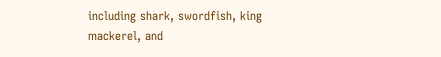including shark, swordfish, king mackerel, and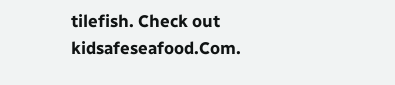tilefish. Check out kidsafeseafood.Com.